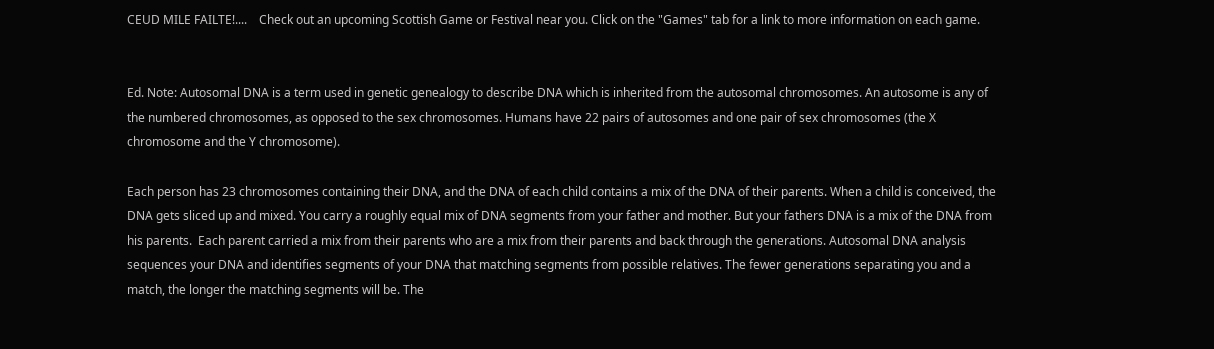CEUD MILE FAILTE!....    Check out an upcoming Scottish Game or Festival near you. Click on the "Games" tab for a link to more information on each game.


Ed. Note: Autosomal DNA is a term used in genetic genealogy to describe DNA which is inherited from the autosomal chromosomes. An autosome is any of the numbered chromosomes, as opposed to the sex chromosomes. Humans have 22 pairs of autosomes and one pair of sex chromosomes (the X chromosome and the Y chromosome).

Each person has 23 chromosomes containing their DNA, and the DNA of each child contains a mix of the DNA of their parents. When a child is conceived, the DNA gets sliced up and mixed. You carry a roughly equal mix of DNA segments from your father and mother. But your fathers DNA is a mix of the DNA from his parents.  Each parent carried a mix from their parents who are a mix from their parents and back through the generations. Autosomal DNA analysis sequences your DNA and identifies segments of your DNA that matching segments from possible relatives. The fewer generations separating you and a match, the longer the matching segments will be. The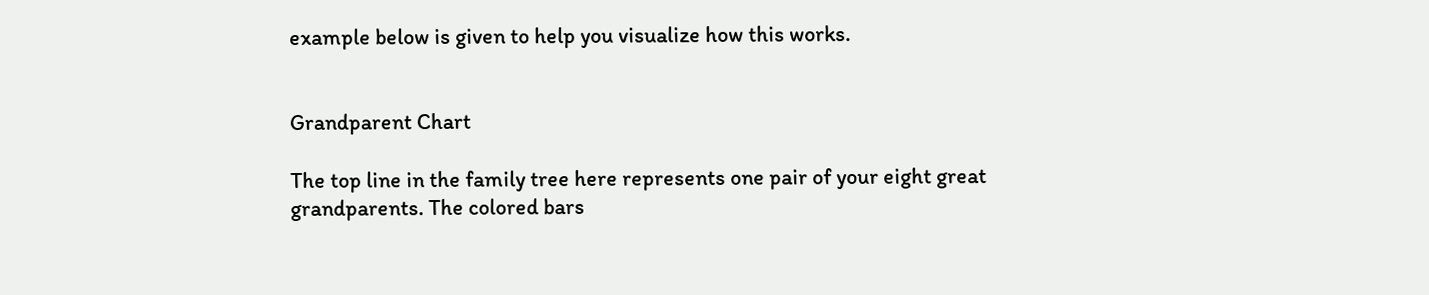example below is given to help you visualize how this works.


Grandparent Chart

The top line in the family tree here represents one pair of your eight great grandparents. The colored bars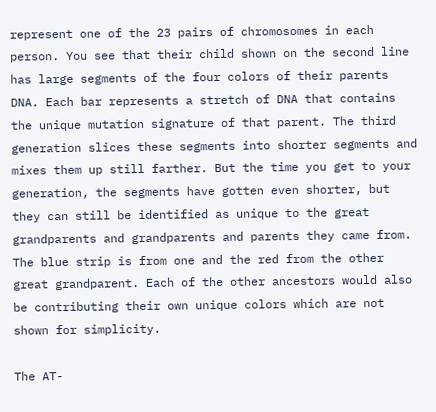represent one of the 23 pairs of chromosomes in each person. You see that their child shown on the second line has large segments of the four colors of their parents DNA. Each bar represents a stretch of DNA that contains the unique mutation signature of that parent. The third generation slices these segments into shorter segments and mixes them up still farther. But the time you get to your generation, the segments have gotten even shorter, but they can still be identified as unique to the great grandparents and grandparents and parents they came from. The blue strip is from one and the red from the other great grandparent. Each of the other ancestors would also be contributing their own unique colors which are not shown for simplicity.

The AT-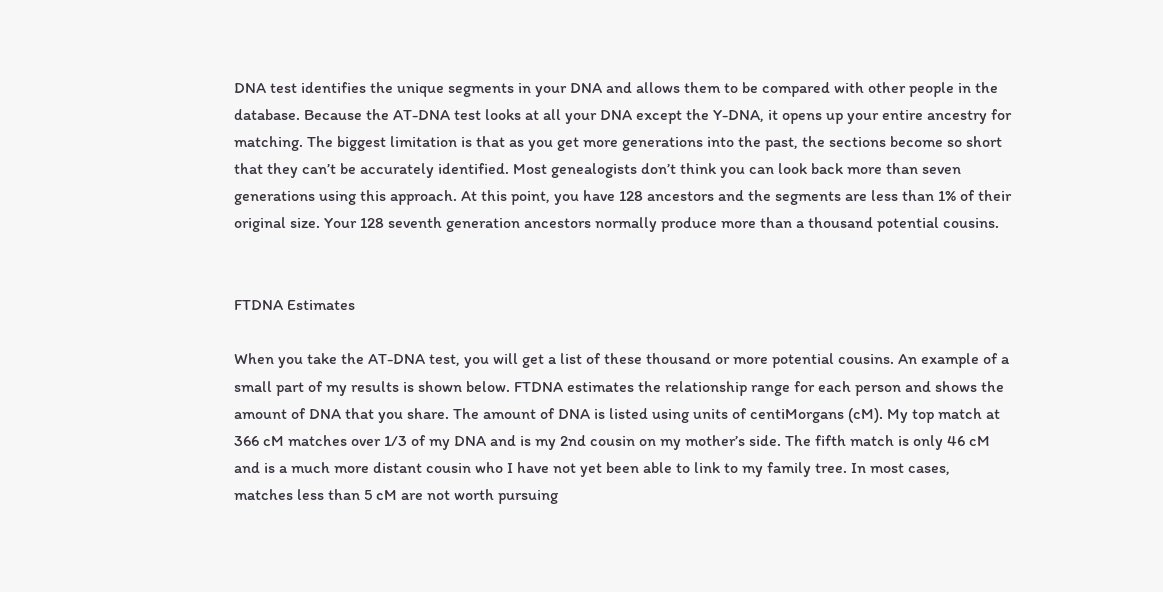DNA test identifies the unique segments in your DNA and allows them to be compared with other people in the database. Because the AT-DNA test looks at all your DNA except the Y-DNA, it opens up your entire ancestry for matching. The biggest limitation is that as you get more generations into the past, the sections become so short that they can’t be accurately identified. Most genealogists don’t think you can look back more than seven generations using this approach. At this point, you have 128 ancestors and the segments are less than 1% of their original size. Your 128 seventh generation ancestors normally produce more than a thousand potential cousins.


FTDNA Estimates

When you take the AT-DNA test, you will get a list of these thousand or more potential cousins. An example of a small part of my results is shown below. FTDNA estimates the relationship range for each person and shows the amount of DNA that you share. The amount of DNA is listed using units of centiMorgans (cM). My top match at 366 cM matches over 1/3 of my DNA and is my 2nd cousin on my mother’s side. The fifth match is only 46 cM and is a much more distant cousin who I have not yet been able to link to my family tree. In most cases, matches less than 5 cM are not worth pursuing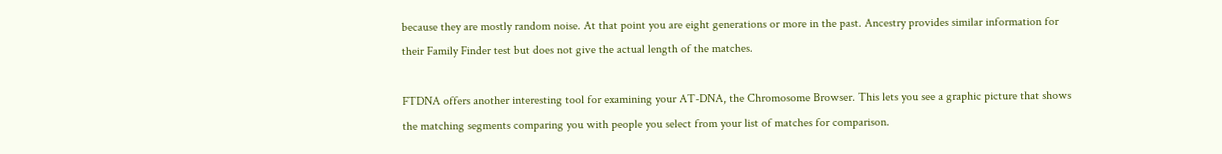because they are mostly random noise. At that point you are eight generations or more in the past. Ancestry provides similar information for their Family Finder test but does not give the actual length of the matches.

FTDNA offers another interesting tool for examining your AT-DNA, the Chromosome Browser. This lets you see a graphic picture that shows the matching segments comparing you with people you select from your list of matches for comparison.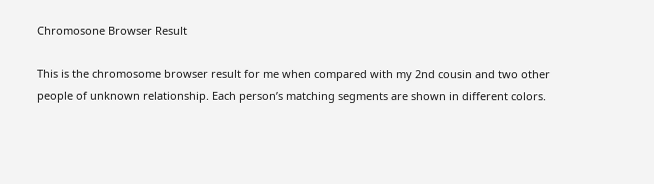Chromosone Browser Result

This is the chromosome browser result for me when compared with my 2nd cousin and two other people of unknown relationship. Each person’s matching segments are shown in different colors.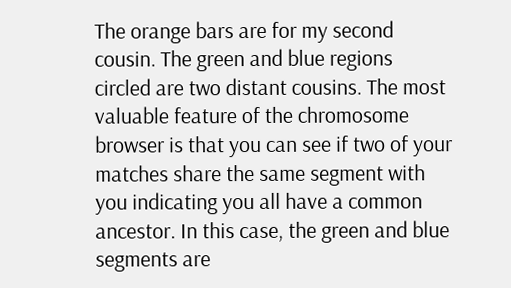The orange bars are for my second cousin. The green and blue regions circled are two distant cousins. The most valuable feature of the chromosome browser is that you can see if two of your matches share the same segment with you indicating you all have a common ancestor. In this case, the green and blue segments are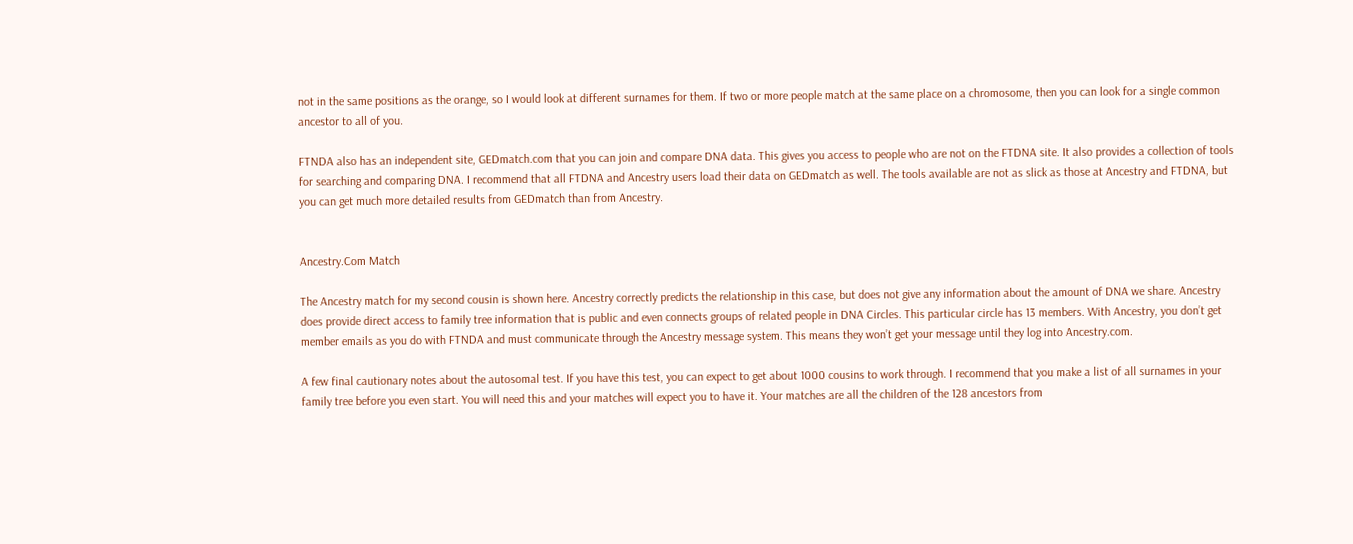not in the same positions as the orange, so I would look at different surnames for them. If two or more people match at the same place on a chromosome, then you can look for a single common ancestor to all of you.

FTNDA also has an independent site, GEDmatch.com that you can join and compare DNA data. This gives you access to people who are not on the FTDNA site. It also provides a collection of tools for searching and comparing DNA. I recommend that all FTDNA and Ancestry users load their data on GEDmatch as well. The tools available are not as slick as those at Ancestry and FTDNA, but you can get much more detailed results from GEDmatch than from Ancestry.


Ancestry.Com Match

The Ancestry match for my second cousin is shown here. Ancestry correctly predicts the relationship in this case, but does not give any information about the amount of DNA we share. Ancestry does provide direct access to family tree information that is public and even connects groups of related people in DNA Circles. This particular circle has 13 members. With Ancestry, you don’t get member emails as you do with FTNDA and must communicate through the Ancestry message system. This means they won’t get your message until they log into Ancestry.com.

A few final cautionary notes about the autosomal test. If you have this test, you can expect to get about 1000 cousins to work through. I recommend that you make a list of all surnames in your family tree before you even start. You will need this and your matches will expect you to have it. Your matches are all the children of the 128 ancestors from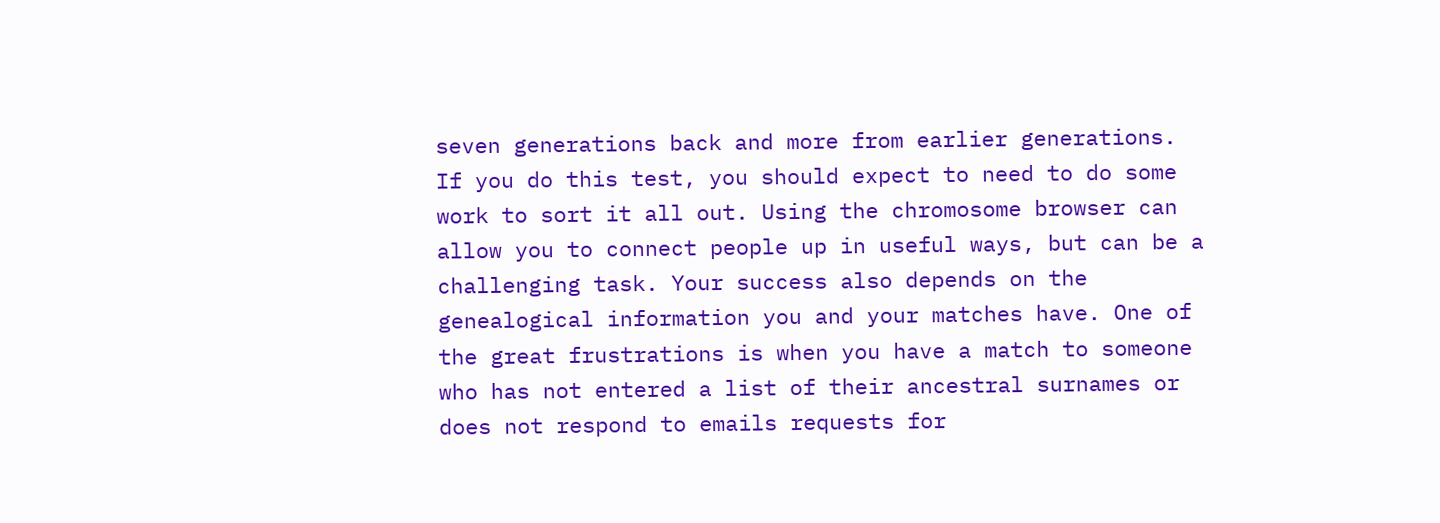seven generations back and more from earlier generations. If you do this test, you should expect to need to do some work to sort it all out. Using the chromosome browser can allow you to connect people up in useful ways, but can be a challenging task. Your success also depends on the genealogical information you and your matches have. One of the great frustrations is when you have a match to someone who has not entered a list of their ancestral surnames or does not respond to emails requests for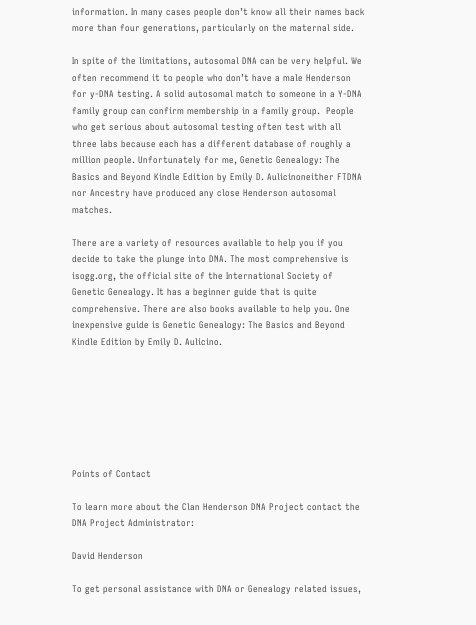information. In many cases people don’t know all their names back more than four generations, particularly on the maternal side.

In spite of the limitations, autosomal DNA can be very helpful. We often recommend it to people who don’t have a male Henderson for y-DNA testing. A solid autosomal match to someone in a Y-DNA family group can confirm membership in a family group.  People who get serious about autosomal testing often test with all three labs because each has a different database of roughly a million people. Unfortunately for me, Genetic Genealogy: The Basics and Beyond Kindle Edition by Emily D. Aulicinoneither FTDNA nor Ancestry have produced any close Henderson autosomal matches.

There are a variety of resources available to help you if you decide to take the plunge into DNA. The most comprehensive is isogg.org, the official site of the International Society of Genetic Genealogy. It has a beginner guide that is quite comprehensive. There are also books available to help you. One inexpensive guide is Genetic Genealogy: The Basics and Beyond Kindle Edition by Emily D. Aulicino.







Points of Contact

To learn more about the Clan Henderson DNA Project contact the DNA Project Administrator:

David Henderson

To get personal assistance with DNA or Genealogy related issues,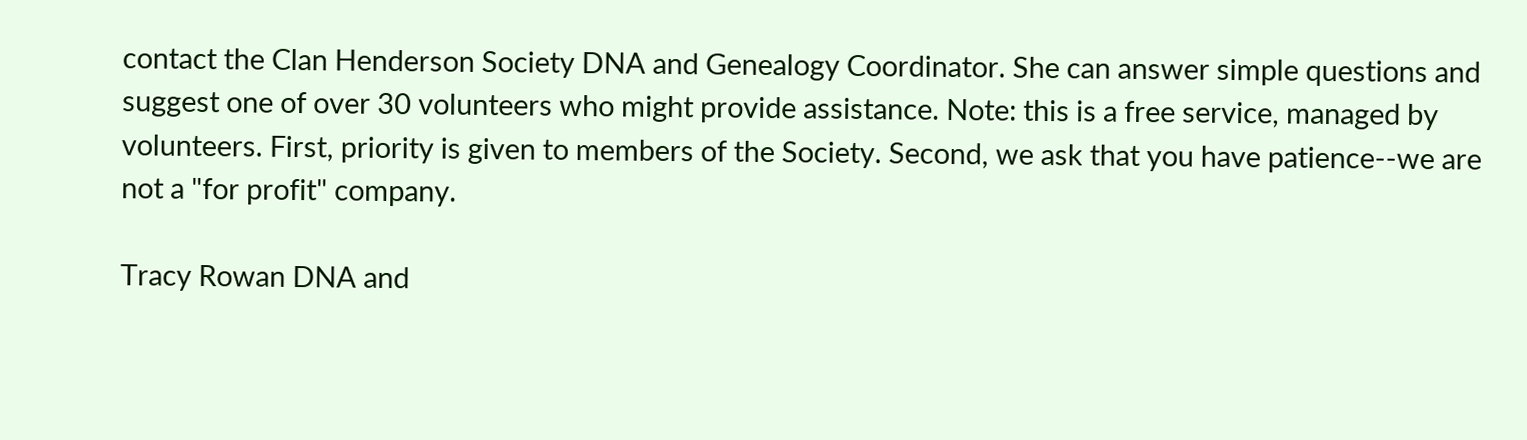contact the Clan Henderson Society DNA and Genealogy Coordinator. She can answer simple questions and suggest one of over 30 volunteers who might provide assistance. Note: this is a free service, managed by volunteers. First, priority is given to members of the Society. Second, we ask that you have patience--we are not a "for profit" company.

Tracy Rowan DNA and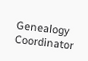Genealogy Coordinator